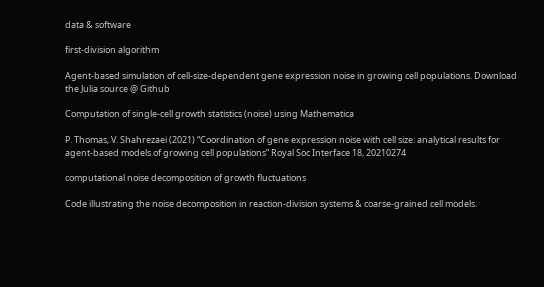data & software

first-division algorithm

Agent-based simulation of cell-size-dependent gene expression noise in growing cell populations. Download the Julia source @ Github

Computation of single-cell growth statistics (noise) using Mathematica

P. Thomas, V. Shahrezaei (2021) “Coordination of gene expression noise with cell size: analytical results for agent-based models of growing cell populations” Royal Soc Interface 18, 20210274

computational noise decomposition of growth fluctuations

Code illustrating the noise decomposition in reaction-division systems & coarse-grained cell models.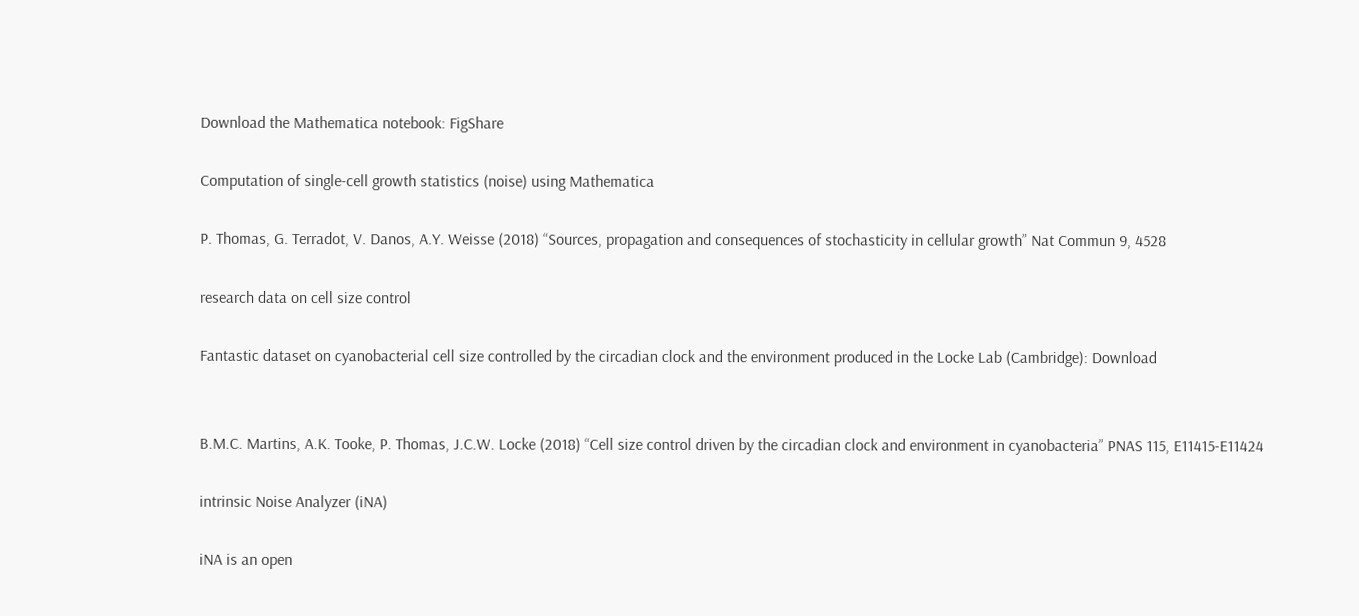Download the Mathematica notebook: FigShare

Computation of single-cell growth statistics (noise) using Mathematica

P. Thomas, G. Terradot, V. Danos, A.Y. Weisse (2018) “Sources, propagation and consequences of stochasticity in cellular growth” Nat Commun 9, 4528

research data on cell size control

Fantastic dataset on cyanobacterial cell size controlled by the circadian clock and the environment produced in the Locke Lab (Cambridge): Download


B.M.C. Martins, A.K. Tooke, P. Thomas, J.C.W. Locke (2018) “Cell size control driven by the circadian clock and environment in cyanobacteria” PNAS 115, E11415-E11424

intrinsic Noise Analyzer (iNA)

iNA is an open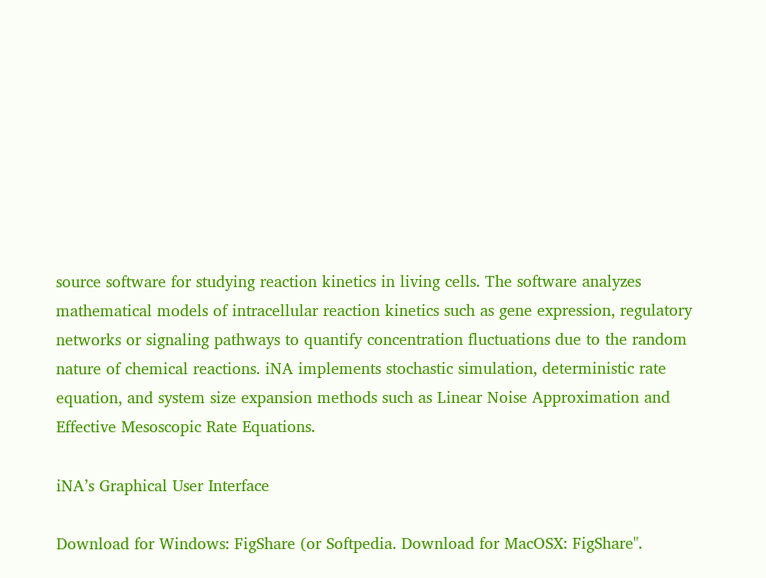source software for studying reaction kinetics in living cells. The software analyzes mathematical models of intracellular reaction kinetics such as gene expression, regulatory networks or signaling pathways to quantify concentration fluctuations due to the random nature of chemical reactions. iNA implements stochastic simulation, deterministic rate equation, and system size expansion methods such as Linear Noise Approximation and Effective Mesoscopic Rate Equations.

iNA’s Graphical User Interface

Download for Windows: FigShare (or Softpedia. Download for MacOSX: FigShare".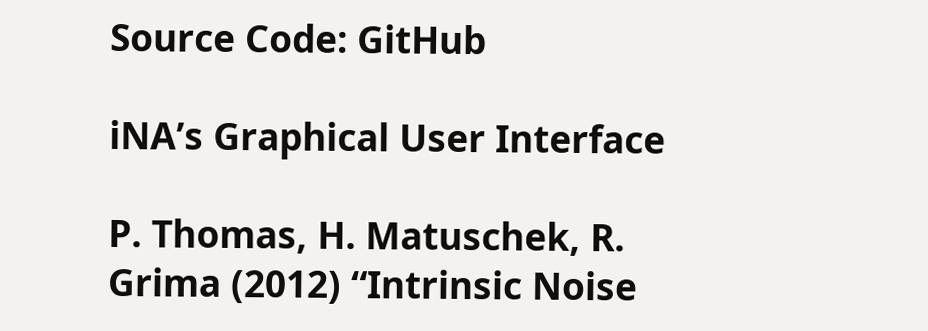Source Code: GitHub

iNA’s Graphical User Interface

P. Thomas, H. Matuschek, R. Grima (2012) “Intrinsic Noise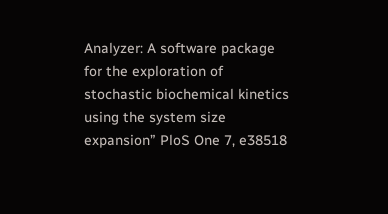Analyzer: A software package for the exploration of stochastic biochemical kinetics using the system size expansion” PloS One 7, e38518